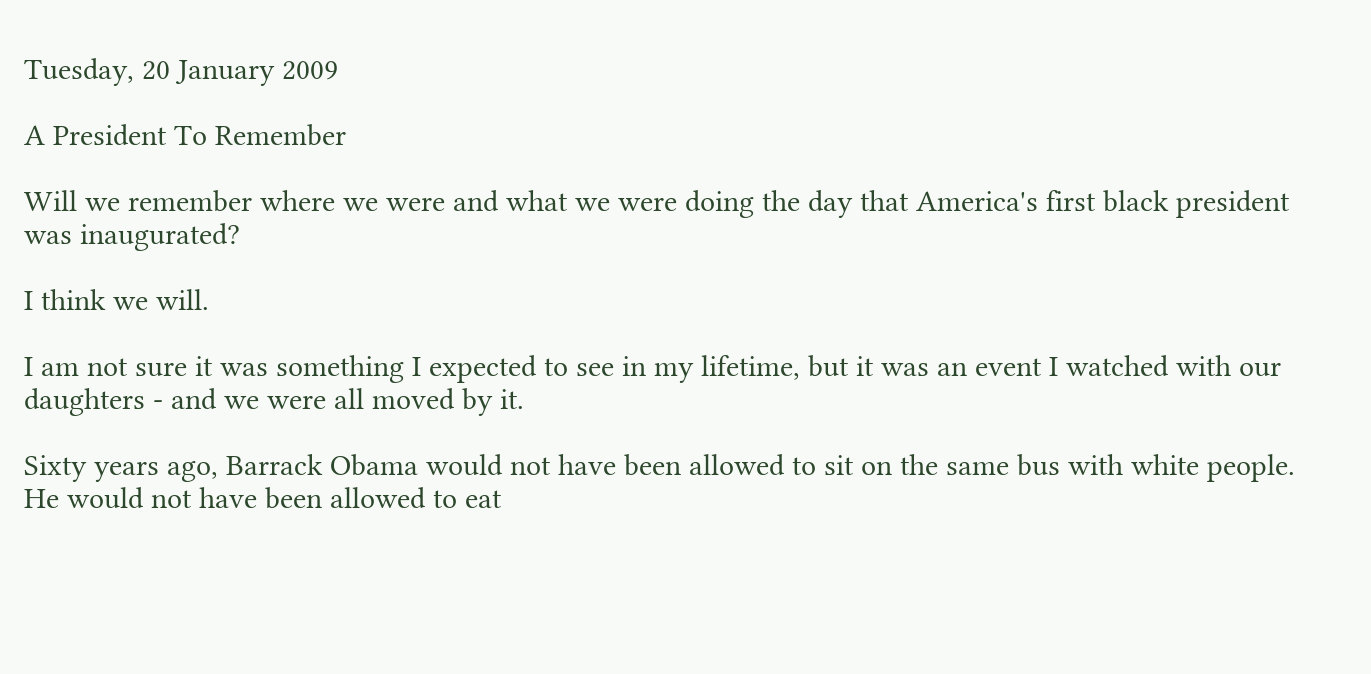Tuesday, 20 January 2009

A President To Remember

Will we remember where we were and what we were doing the day that America's first black president was inaugurated?

I think we will.

I am not sure it was something I expected to see in my lifetime, but it was an event I watched with our daughters - and we were all moved by it.

Sixty years ago, Barrack Obama would not have been allowed to sit on the same bus with white people. He would not have been allowed to eat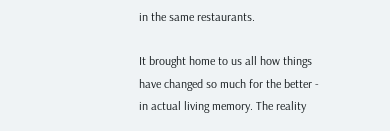in the same restaurants.

It brought home to us all how things have changed so much for the better - in actual living memory. The reality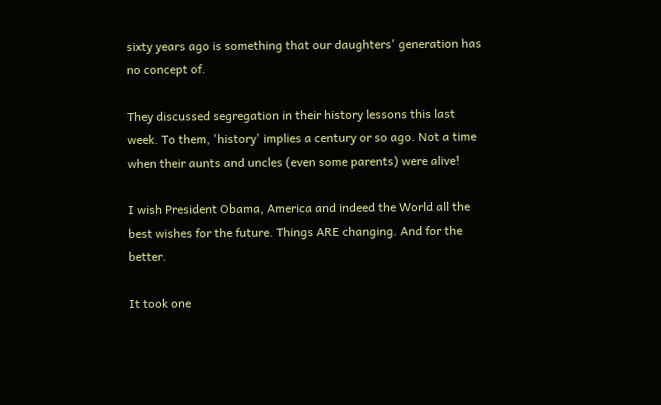sixty years ago is something that our daughters' generation has no concept of.

They discussed segregation in their history lessons this last week. To them, 'history' implies a century or so ago. Not a time when their aunts and uncles (even some parents) were alive!

I wish President Obama, America and indeed the World all the best wishes for the future. Things ARE changing. And for the better.

It took one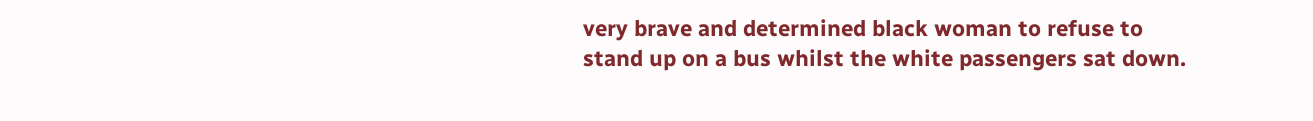very brave and determined black woman to refuse to stand up on a bus whilst the white passengers sat down.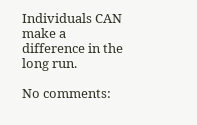Individuals CAN make a difference in the long run.

No comments: